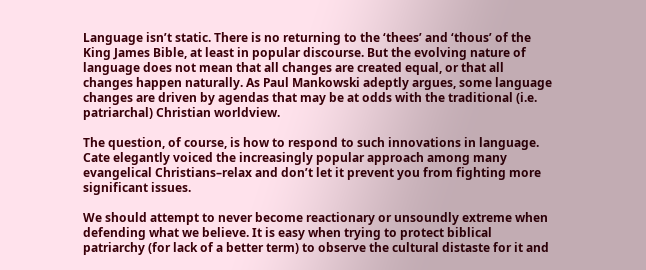Language isn’t static. There is no returning to the ‘thees’ and ‘thous’ of the King James Bible, at least in popular discourse. But the evolving nature of language does not mean that all changes are created equal, or that all changes happen naturally. As Paul Mankowski adeptly argues, some language changes are driven by agendas that may be at odds with the traditional (i.e. patriarchal) Christian worldview.

The question, of course, is how to respond to such innovations in language. Cate elegantly voiced the increasingly popular approach among many evangelical Christians–relax and don’t let it prevent you from fighting more significant issues.

We should attempt to never become reactionary or unsoundly extreme when defending what we believe. It is easy when trying to protect biblical patriarchy (for lack of a better term) to observe the cultural distaste for it and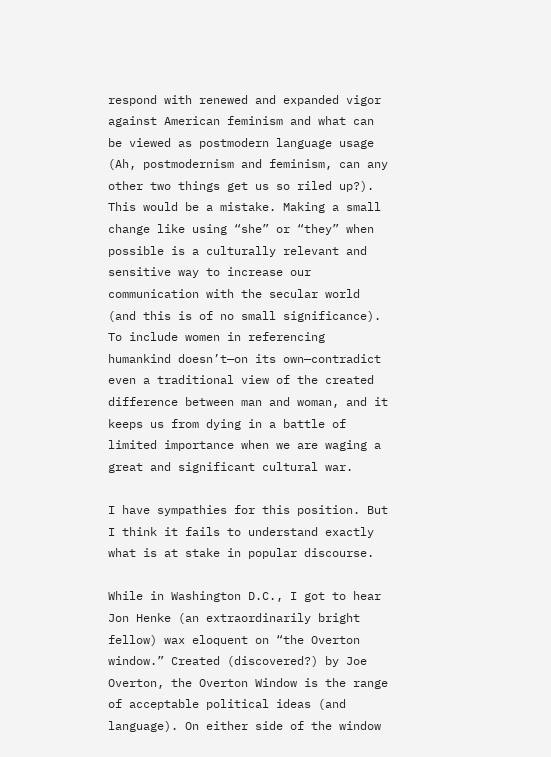respond with renewed and expanded vigor against American feminism and what can be viewed as postmodern language usage (Ah, postmodernism and feminism, can any other two things get us so riled up?). This would be a mistake. Making a small change like using “she” or “they” when possible is a culturally relevant and sensitive way to increase our communication with the secular world (and this is of no small significance). To include women in referencing humankind doesn’t—on its own—contradict even a traditional view of the created difference between man and woman, and it keeps us from dying in a battle of limited importance when we are waging a great and significant cultural war.

I have sympathies for this position. But I think it fails to understand exactly what is at stake in popular discourse.

While in Washington D.C., I got to hear Jon Henke (an extraordinarily bright fellow) wax eloquent on “the Overton window.” Created (discovered?) by Joe Overton, the Overton Window is the range of acceptable political ideas (and language). On either side of the window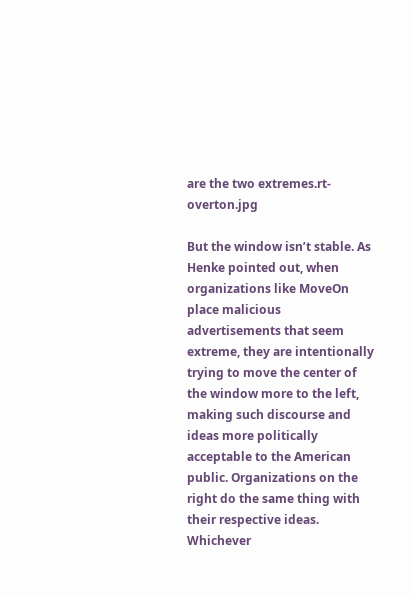are the two extremes.rt-overton.jpg

But the window isn’t stable. As Henke pointed out, when organizations like MoveOn place malicious advertisements that seem extreme, they are intentionally trying to move the center of the window more to the left, making such discourse and ideas more politically acceptable to the American public. Organizations on the right do the same thing with their respective ideas. Whichever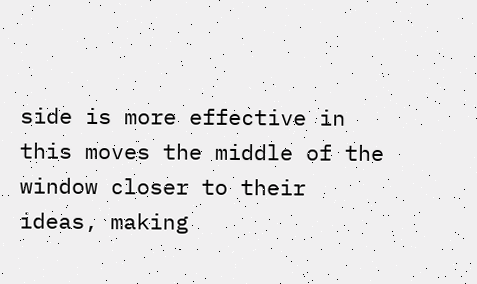side is more effective in this moves the middle of the window closer to their ideas, making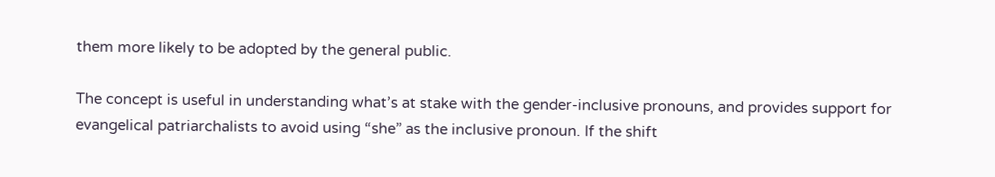them more likely to be adopted by the general public.

The concept is useful in understanding what’s at stake with the gender-inclusive pronouns, and provides support for evangelical patriarchalists to avoid using “she” as the inclusive pronoun. If the shift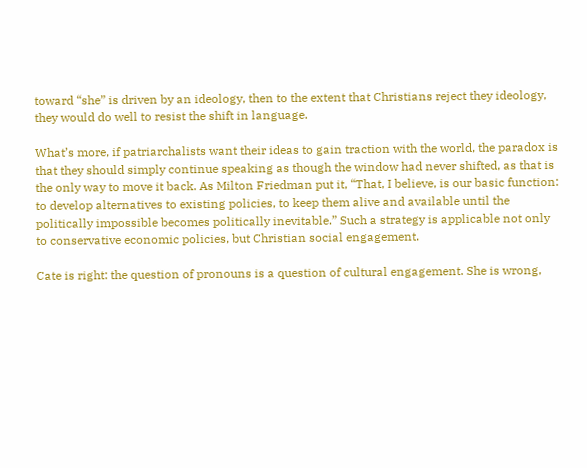toward “she” is driven by an ideology, then to the extent that Christians reject they ideology, they would do well to resist the shift in language.

What’s more, if patriarchalists want their ideas to gain traction with the world, the paradox is that they should simply continue speaking as though the window had never shifted, as that is the only way to move it back. As Milton Friedman put it, “That, I believe, is our basic function: to develop alternatives to existing policies, to keep them alive and available until the politically impossible becomes politically inevitable.” Such a strategy is applicable not only to conservative economic policies, but Christian social engagement.

Cate is right: the question of pronouns is a question of cultural engagement. She is wrong,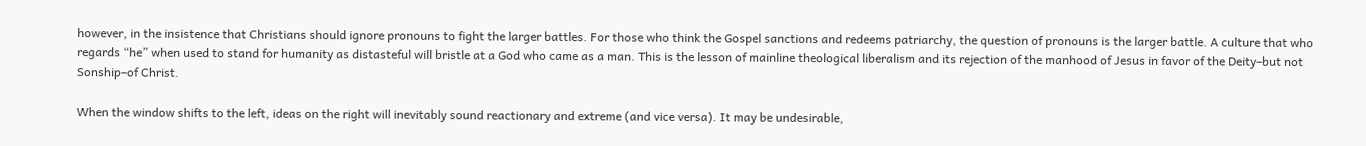however, in the insistence that Christians should ignore pronouns to fight the larger battles. For those who think the Gospel sanctions and redeems patriarchy, the question of pronouns is the larger battle. A culture that who regards “he” when used to stand for humanity as distasteful will bristle at a God who came as a man. This is the lesson of mainline theological liberalism and its rejection of the manhood of Jesus in favor of the Deity–but not Sonship–of Christ.

When the window shifts to the left, ideas on the right will inevitably sound reactionary and extreme (and vice versa). It may be undesirable,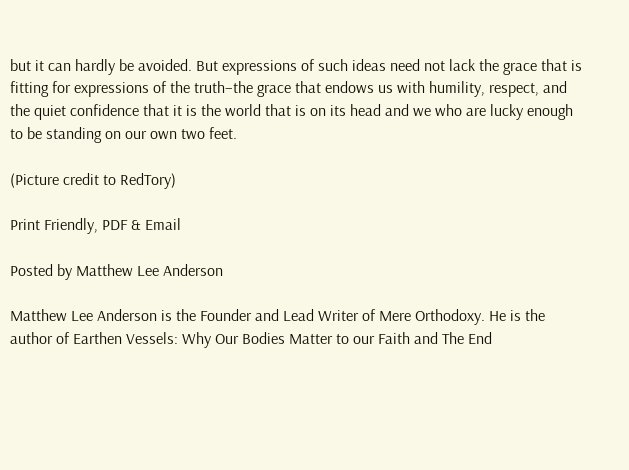but it can hardly be avoided. But expressions of such ideas need not lack the grace that is fitting for expressions of the truth–the grace that endows us with humility, respect, and the quiet confidence that it is the world that is on its head and we who are lucky enough to be standing on our own two feet.

(Picture credit to RedTory)

Print Friendly, PDF & Email

Posted by Matthew Lee Anderson

Matthew Lee Anderson is the Founder and Lead Writer of Mere Orthodoxy. He is the author of Earthen Vessels: Why Our Bodies Matter to our Faith and The End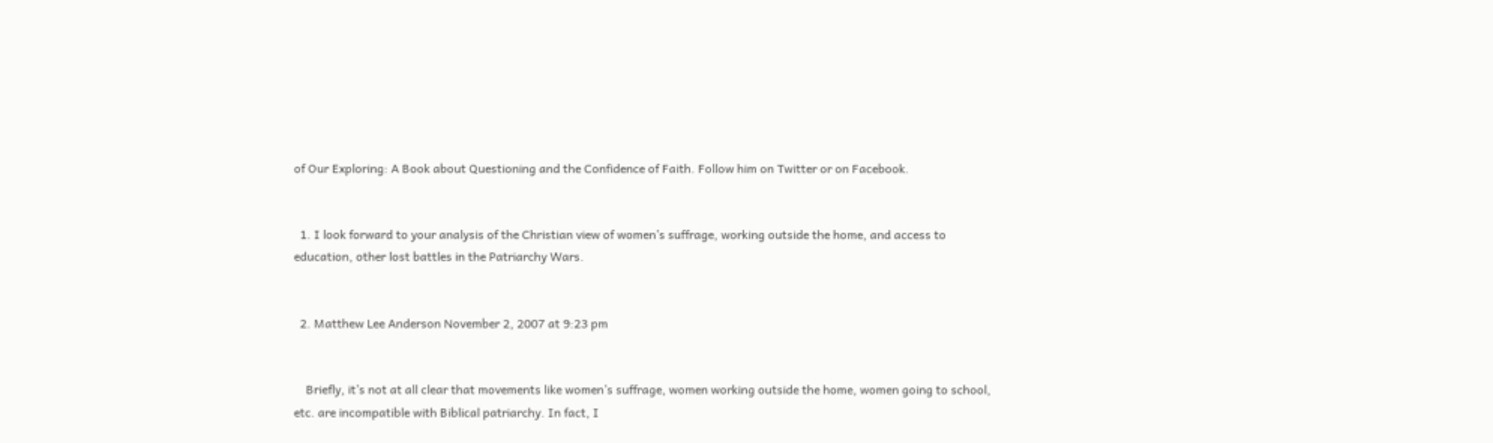of Our Exploring: A Book about Questioning and the Confidence of Faith. Follow him on Twitter or on Facebook.


  1. I look forward to your analysis of the Christian view of women’s suffrage, working outside the home, and access to education, other lost battles in the Patriarchy Wars.


  2. Matthew Lee Anderson November 2, 2007 at 9:23 pm


    Briefly, it’s not at all clear that movements like women’s suffrage, women working outside the home, women going to school, etc. are incompatible with Biblical patriarchy. In fact, I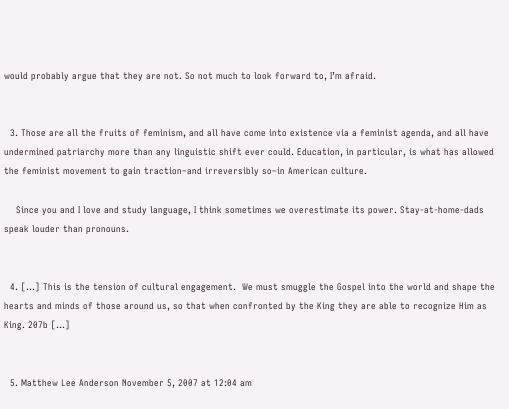would probably argue that they are not. So not much to look forward to, I’m afraid.


  3. Those are all the fruits of feminism, and all have come into existence via a feminist agenda, and all have undermined patriarchy more than any linguistic shift ever could. Education, in particular, is what has allowed the feminist movement to gain traction–and irreversibly so–in American culture.

    Since you and I love and study language, I think sometimes we overestimate its power. Stay-at-home-dads speak louder than pronouns.


  4. […] This is the tension of cultural engagement.  We must smuggle the Gospel into the world and shape the hearts and minds of those around us, so that when confronted by the King they are able to recognize Him as King. 207b […]


  5. Matthew Lee Anderson November 5, 2007 at 12:04 am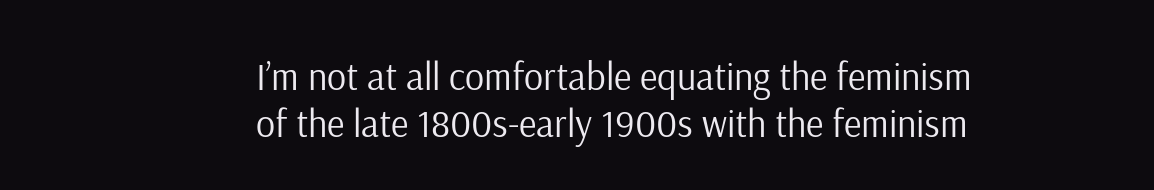I’m not at all comfortable equating the feminism of the late 1800s-early 1900s with the feminism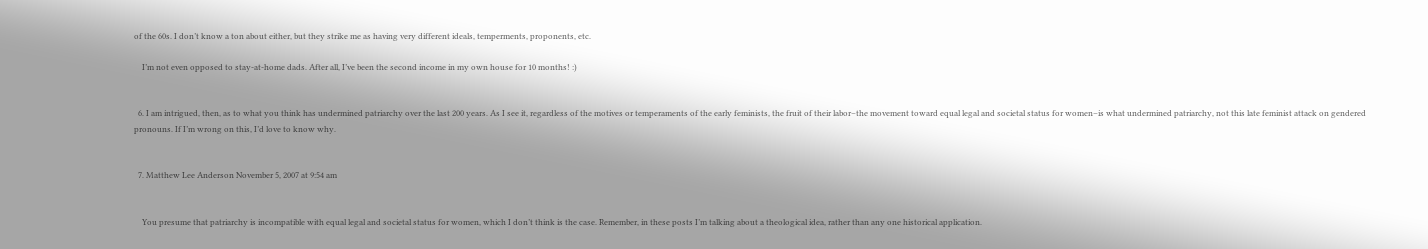of the 60s. I don’t know a ton about either, but they strike me as having very different ideals, temperments, proponents, etc.

    I’m not even opposed to stay-at-home dads. After all, I’ve been the second income in my own house for 10 months! :)


  6. I am intrigued, then, as to what you think has undermined patriarchy over the last 200 years. As I see it, regardless of the motives or temperaments of the early feminists, the fruit of their labor–the movement toward equal legal and societal status for women–is what undermined patriarchy, not this late feminist attack on gendered pronouns. If I’m wrong on this, I’d love to know why.


  7. Matthew Lee Anderson November 5, 2007 at 9:54 am


    You presume that patriarchy is incompatible with equal legal and societal status for women, which I don’t think is the case. Remember, in these posts I’m talking about a theological idea, rather than any one historical application.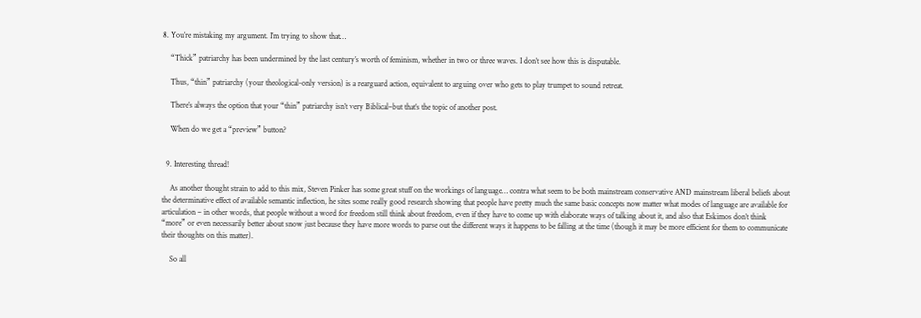8. You’re mistaking my argument. I’m trying to show that…

    “Thick” patriarchy has been undermined by the last century’s worth of feminism, whether in two or three waves. I don’t see how this is disputable.

    Thus, “thin” patriarchy (your theological-only version) is a rearguard action, equivalent to arguing over who gets to play trumpet to sound retreat.

    There’s always the option that your “thin” patriarchy isn’t very Biblical–but that’s the topic of another post.

    When do we get a “preview” button?


  9. Interesting thread!

    As another thought strain to add to this mix, Steven Pinker has some great stuff on the workings of language… contra what seem to be both mainstream conservative AND mainstream liberal beliefs about the determinative effect of available semantic inflection, he sites some really good research showing that people have pretty much the same basic concepts now matter what modes of language are available for articulation – in other words, that people without a word for freedom still think about freedom, even if they have to come up with elaborate ways of talking about it, and also that Eskimos don’t think “more” or even necessarily better about snow just because they have more words to parse out the different ways it happens to be falling at the time (though it may be more efficient for them to communicate their thoughts on this matter).

    So all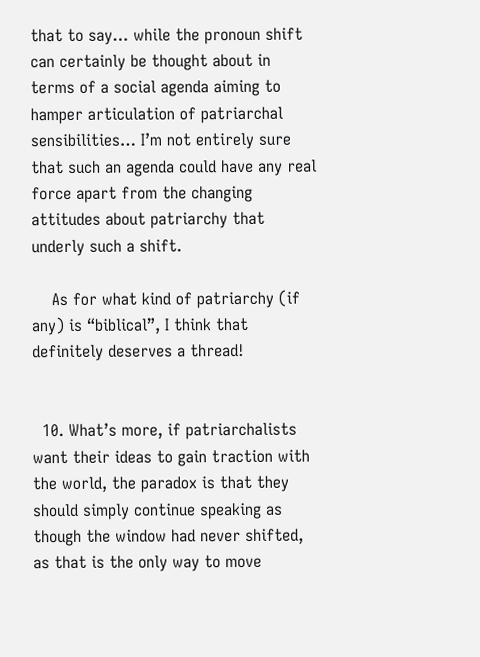that to say… while the pronoun shift can certainly be thought about in terms of a social agenda aiming to hamper articulation of patriarchal sensibilities… I’m not entirely sure that such an agenda could have any real force apart from the changing attitudes about patriarchy that underly such a shift.

    As for what kind of patriarchy (if any) is “biblical”, I think that definitely deserves a thread!


  10. What’s more, if patriarchalists want their ideas to gain traction with the world, the paradox is that they should simply continue speaking as though the window had never shifted, as that is the only way to move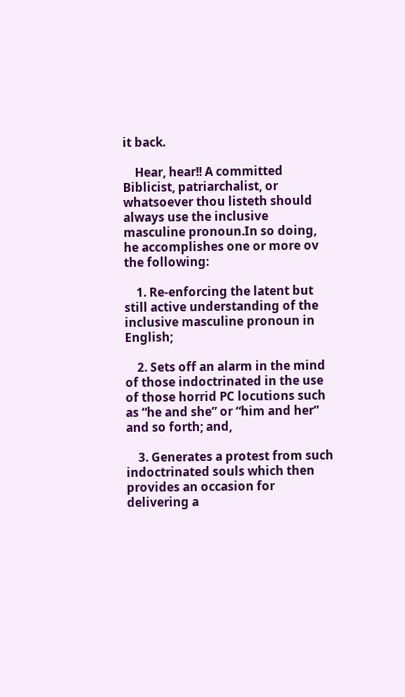it back.

    Hear, hear!! A committed Biblicist, patriarchalist, or whatsoever thou listeth should always use the inclusive masculine pronoun.In so doing, he accomplishes one or more ov the following:

    1. Re-enforcing the latent but still active understanding of the inclusive masculine pronoun in English;

    2. Sets off an alarm in the mind of those indoctrinated in the use of those horrid PC locutions such as “he and she” or “him and her” and so forth; and,

    3. Generates a protest from such indoctrinated souls which then provides an occasion for delivering a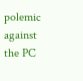polemic against the PC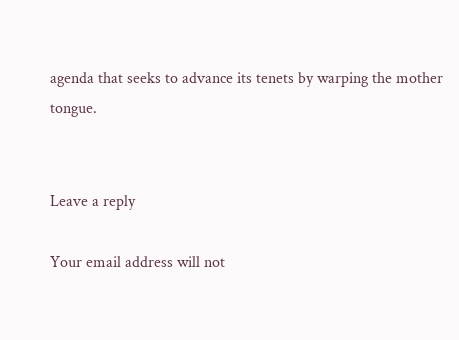agenda that seeks to advance its tenets by warping the mother tongue.


Leave a reply

Your email address will not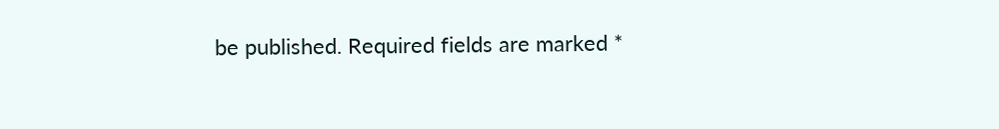be published. Required fields are marked *